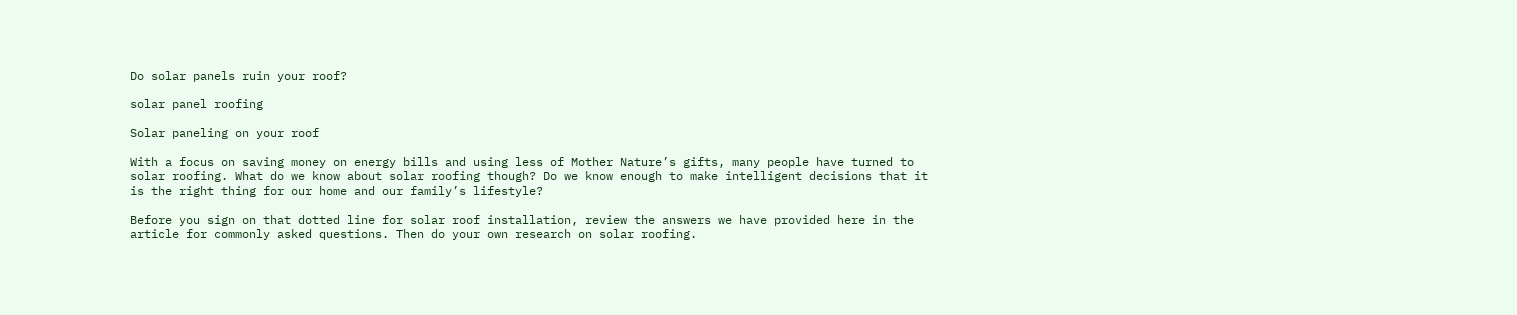Do solar panels ruin your roof?

solar panel roofing

Solar paneling on your roof

With a focus on saving money on energy bills and using less of Mother Nature’s gifts, many people have turned to solar roofing. What do we know about solar roofing though? Do we know enough to make intelligent decisions that it is the right thing for our home and our family’s lifestyle?

Before you sign on that dotted line for solar roof installation, review the answers we have provided here in the article for commonly asked questions. Then do your own research on solar roofing.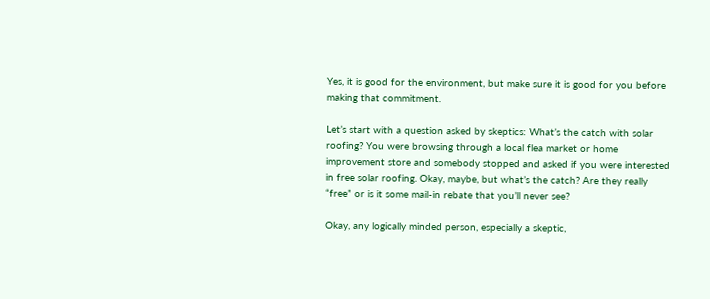Yes, it is good for the environment, but make sure it is good for you before making that commitment.

Let’s start with a question asked by skeptics: What’s the catch with solar roofing? You were browsing through a local flea market or home improvement store and somebody stopped and asked if you were interested in free solar roofing. Okay, maybe, but what’s the catch? Are they really “free” or is it some mail-in rebate that you’ll never see?

Okay, any logically minded person, especially a skeptic,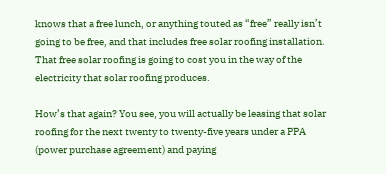knows that a free lunch, or anything touted as “free” really isn’t going to be free, and that includes free solar roofing installation. That free solar roofing is going to cost you in the way of the electricity that solar roofing produces.

How’s that again? You see, you will actually be leasing that solar roofing for the next twenty to twenty-five years under a PPA (power purchase agreement) and paying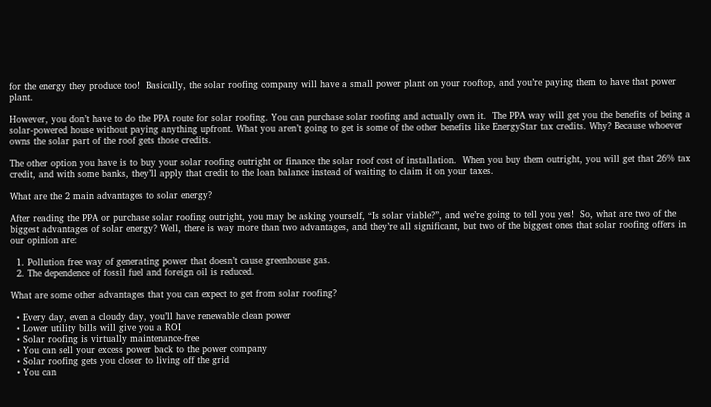for the energy they produce too!  Basically, the solar roofing company will have a small power plant on your rooftop, and you’re paying them to have that power plant.

However, you don’t have to do the PPA route for solar roofing. You can purchase solar roofing and actually own it.  The PPA way will get you the benefits of being a solar-powered house without paying anything upfront. What you aren’t going to get is some of the other benefits like EnergyStar tax credits. Why? Because whoever owns the solar part of the roof gets those credits.

The other option you have is to buy your solar roofing outright or finance the solar roof cost of installation.  When you buy them outright, you will get that 26% tax credit, and with some banks, they’ll apply that credit to the loan balance instead of waiting to claim it on your taxes.

What are the 2 main advantages to solar energy?

After reading the PPA or purchase solar roofing outright, you may be asking yourself, “Is solar viable?”, and we’re going to tell you yes!  So, what are two of the biggest advantages of solar energy? Well, there is way more than two advantages, and they’re all significant, but two of the biggest ones that solar roofing offers in our opinion are:

  1. Pollution free way of generating power that doesn’t cause greenhouse gas.
  2. The dependence of fossil fuel and foreign oil is reduced.

What are some other advantages that you can expect to get from solar roofing?

  • Every day, even a cloudy day, you’ll have renewable clean power
  • Lower utility bills will give you a ROI
  • Solar roofing is virtually maintenance-free
  • You can sell your excess power back to the power company
  • Solar roofing gets you closer to living off the grid
  • You can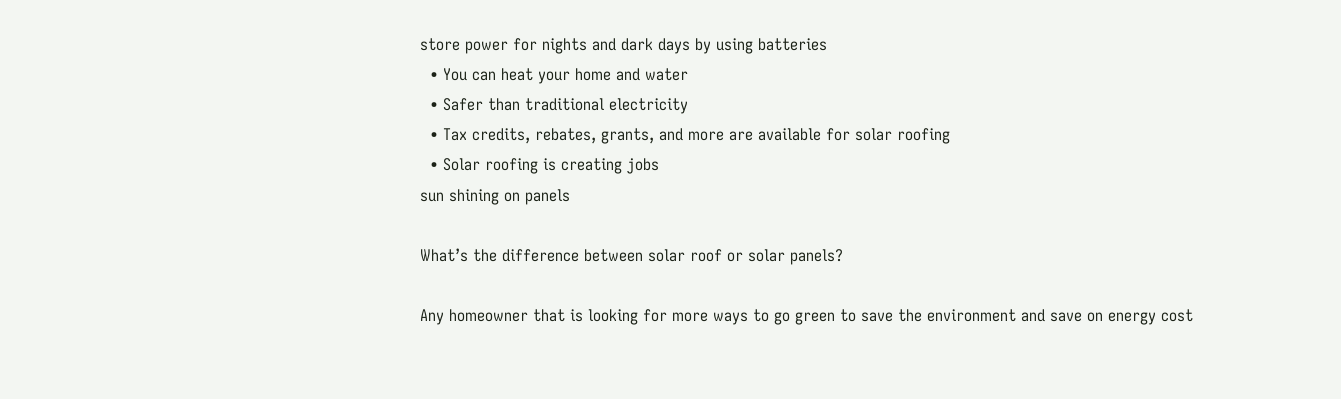store power for nights and dark days by using batteries
  • You can heat your home and water
  • Safer than traditional electricity
  • Tax credits, rebates, grants, and more are available for solar roofing
  • Solar roofing is creating jobs
sun shining on panels

What’s the difference between solar roof or solar panels?

Any homeowner that is looking for more ways to go green to save the environment and save on energy cost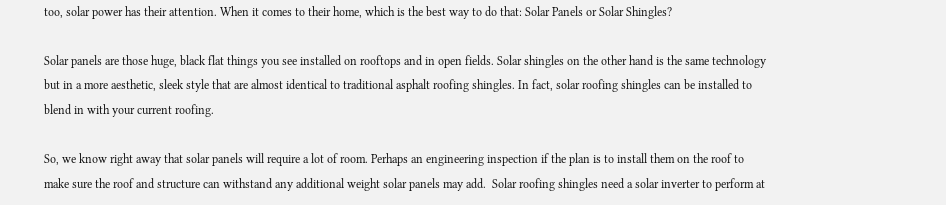too, solar power has their attention. When it comes to their home, which is the best way to do that: Solar Panels or Solar Shingles?

Solar panels are those huge, black flat things you see installed on rooftops and in open fields. Solar shingles on the other hand is the same technology but in a more aesthetic, sleek style that are almost identical to traditional asphalt roofing shingles. In fact, solar roofing shingles can be installed to blend in with your current roofing.

So, we know right away that solar panels will require a lot of room. Perhaps an engineering inspection if the plan is to install them on the roof to make sure the roof and structure can withstand any additional weight solar panels may add.  Solar roofing shingles need a solar inverter to perform at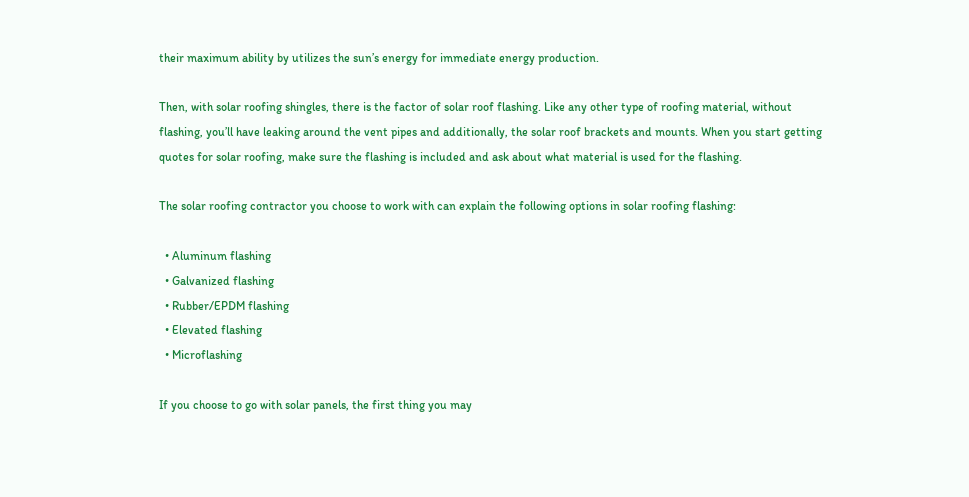their maximum ability by utilizes the sun’s energy for immediate energy production.

Then, with solar roofing shingles, there is the factor of solar roof flashing. Like any other type of roofing material, without flashing, you’ll have leaking around the vent pipes and additionally, the solar roof brackets and mounts. When you start getting quotes for solar roofing, make sure the flashing is included and ask about what material is used for the flashing.

The solar roofing contractor you choose to work with can explain the following options in solar roofing flashing:

  • Aluminum flashing
  • Galvanized flashing
  • Rubber/EPDM flashing
  • Elevated flashing
  • Microflashing

If you choose to go with solar panels, the first thing you may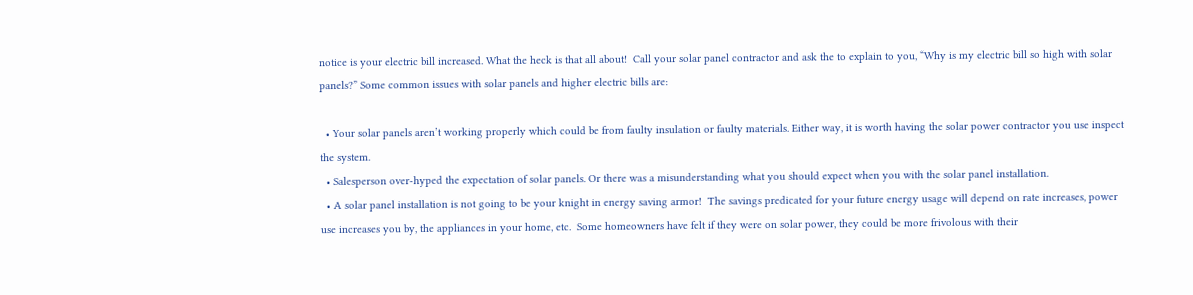notice is your electric bill increased. What the heck is that all about!  Call your solar panel contractor and ask the to explain to you, “Why is my electric bill so high with solar panels?” Some common issues with solar panels and higher electric bills are:

  • Your solar panels aren’t working properly which could be from faulty insulation or faulty materials. Either way, it is worth having the solar power contractor you use inspect the system.
  • Salesperson over-hyped the expectation of solar panels. Or there was a misunderstanding what you should expect when you with the solar panel installation.
  • A solar panel installation is not going to be your knight in energy saving armor!  The savings predicated for your future energy usage will depend on rate increases, power use increases you by, the appliances in your home, etc.  Some homeowners have felt if they were on solar power, they could be more frivolous with their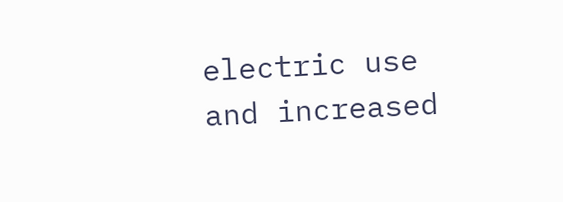electric use and increased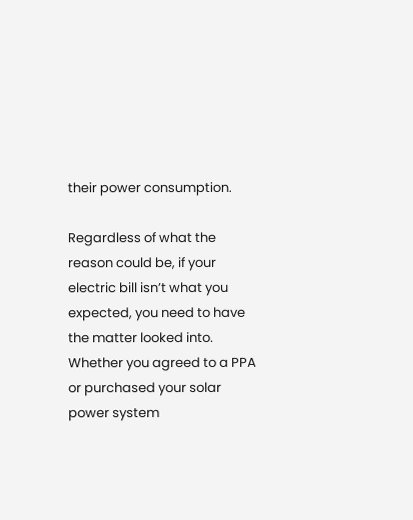their power consumption.

Regardless of what the reason could be, if your electric bill isn’t what you expected, you need to have the matter looked into.  Whether you agreed to a PPA or purchased your solar power system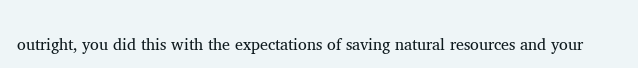outright, you did this with the expectations of saving natural resources and your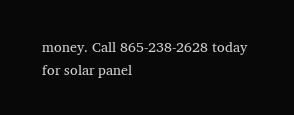money. Call 865-238-2628 today for solar panel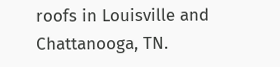roofs in Louisville and Chattanooga, TN.